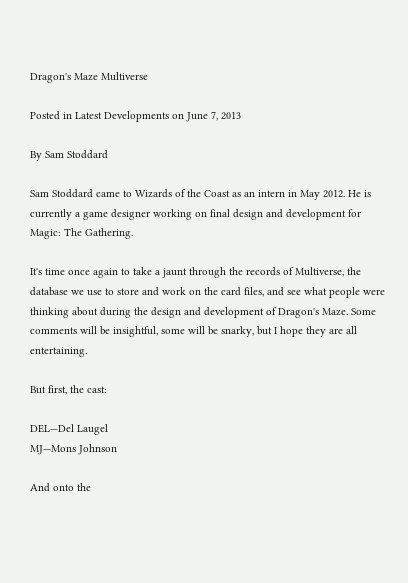Dragon's Maze Multiverse

Posted in Latest Developments on June 7, 2013

By Sam Stoddard

Sam Stoddard came to Wizards of the Coast as an intern in May 2012. He is currently a game designer working on final design and development for Magic: The Gathering.

It's time once again to take a jaunt through the records of Multiverse, the database we use to store and work on the card files, and see what people were thinking about during the design and development of Dragon's Maze. Some comments will be insightful, some will be snarky, but I hope they are all entertaining.

But first, the cast:

DEL—Del Laugel
MJ—Mons Johnson

And onto the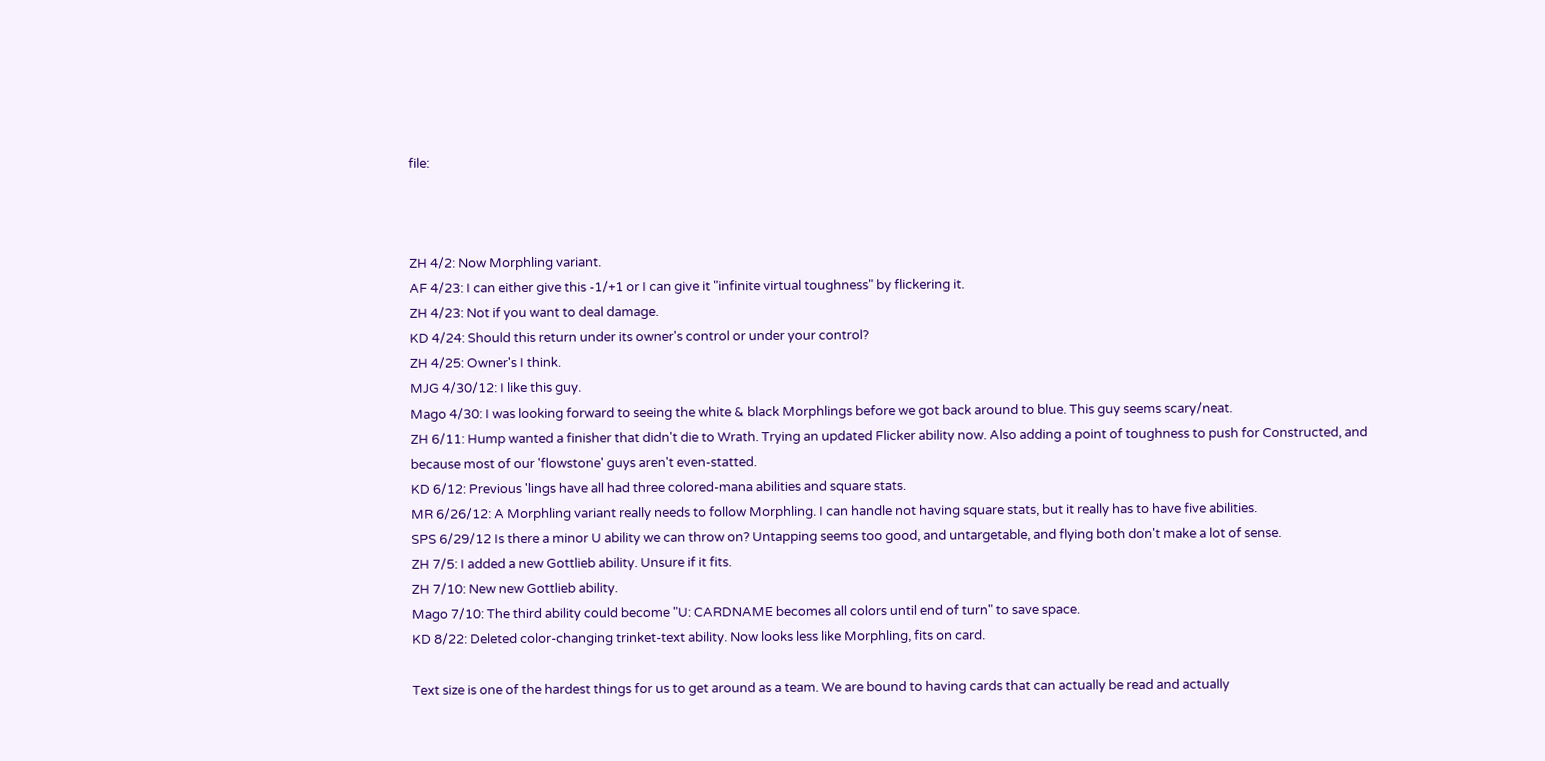file:



ZH 4/2: Now Morphling variant.
AF 4/23: I can either give this -1/+1 or I can give it "infinite virtual toughness" by flickering it.
ZH 4/23: Not if you want to deal damage.
KD 4/24: Should this return under its owner's control or under your control?
ZH 4/25: Owner's I think.
MJG 4/30/12: I like this guy.
Mago 4/30: I was looking forward to seeing the white & black Morphlings before we got back around to blue. This guy seems scary/neat.
ZH 6/11: Hump wanted a finisher that didn't die to Wrath. Trying an updated Flicker ability now. Also adding a point of toughness to push for Constructed, and because most of our 'flowstone' guys aren't even-statted.
KD 6/12: Previous 'lings have all had three colored-mana abilities and square stats.
MR 6/26/12: A Morphling variant really needs to follow Morphling. I can handle not having square stats, but it really has to have five abilities.
SPS 6/29/12 Is there a minor U ability we can throw on? Untapping seems too good, and untargetable, and flying both don't make a lot of sense.
ZH 7/5: I added a new Gottlieb ability. Unsure if it fits.
ZH 7/10: New new Gottlieb ability.
Mago 7/10: The third ability could become "U: CARDNAME becomes all colors until end of turn" to save space.
KD 8/22: Deleted color-changing trinket-text ability. Now looks less like Morphling, fits on card.

Text size is one of the hardest things for us to get around as a team. We are bound to having cards that can actually be read and actually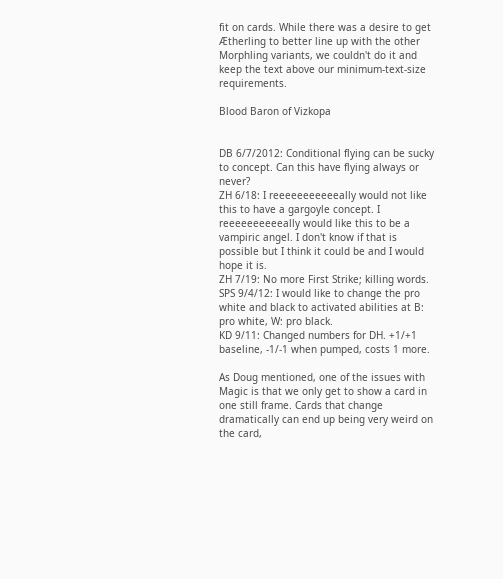fit on cards. While there was a desire to get Ætherling to better line up with the other Morphling variants, we couldn't do it and keep the text above our minimum-text-size requirements.

Blood Baron of Vizkopa


DB 6/7/2012: Conditional flying can be sucky to concept. Can this have flying always or never?
ZH 6/18: I reeeeeeeeeeeally would not like this to have a gargoyle concept. I reeeeeeeeeeally would like this to be a vampiric angel. I don't know if that is possible but I think it could be and I would hope it is.
ZH 7/19: No more First Strike; killing words.
SPS 9/4/12: I would like to change the pro white and black to activated abilities at B: pro white, W: pro black.
KD 9/11: Changed numbers for DH. +1/+1 baseline, -1/-1 when pumped, costs 1 more.

As Doug mentioned, one of the issues with Magic is that we only get to show a card in one still frame. Cards that change dramatically can end up being very weird on the card,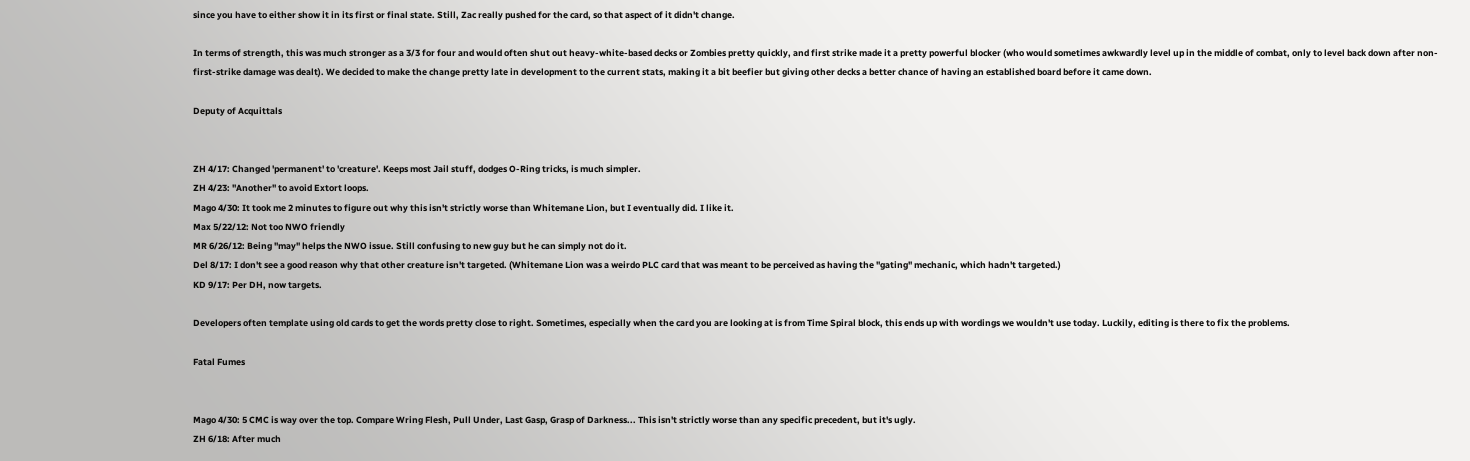since you have to either show it in its first or final state. Still, Zac really pushed for the card, so that aspect of it didn't change.

In terms of strength, this was much stronger as a 3/3 for four and would often shut out heavy-white-based decks or Zombies pretty quickly, and first strike made it a pretty powerful blocker (who would sometimes awkwardly level up in the middle of combat, only to level back down after non-first-strike damage was dealt). We decided to make the change pretty late in development to the current stats, making it a bit beefier but giving other decks a better chance of having an established board before it came down.

Deputy of Acquittals


ZH 4/17: Changed 'permanent' to 'creature'. Keeps most Jail stuff, dodges O-Ring tricks, is much simpler.
ZH 4/23: "Another" to avoid Extort loops.
Mago 4/30: It took me 2 minutes to figure out why this isn't strictly worse than Whitemane Lion, but I eventually did. I like it.
Max 5/22/12: Not too NWO friendly
MR 6/26/12: Being "may" helps the NWO issue. Still confusing to new guy but he can simply not do it.
Del 8/17: I don't see a good reason why that other creature isn't targeted. (Whitemane Lion was a weirdo PLC card that was meant to be perceived as having the "gating" mechanic, which hadn't targeted.)
KD 9/17: Per DH, now targets.

Developers often template using old cards to get the words pretty close to right. Sometimes, especially when the card you are looking at is from Time Spiral block, this ends up with wordings we wouldn't use today. Luckily, editing is there to fix the problems.

Fatal Fumes


Mago 4/30: 5 CMC is way over the top. Compare Wring Flesh, Pull Under, Last Gasp, Grasp of Darkness... This isn't strictly worse than any specific precedent, but it's ugly.
ZH 6/18: After much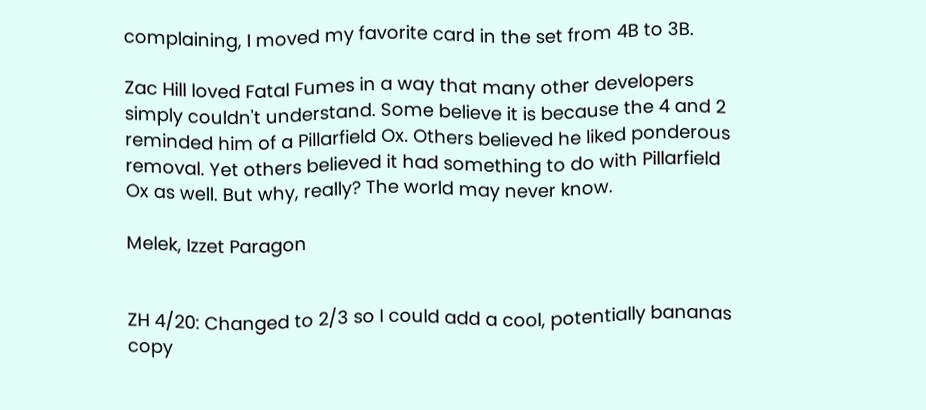complaining, I moved my favorite card in the set from 4B to 3B.

Zac Hill loved Fatal Fumes in a way that many other developers simply couldn't understand. Some believe it is because the 4 and 2 reminded him of a Pillarfield Ox. Others believed he liked ponderous removal. Yet others believed it had something to do with Pillarfield Ox as well. But why, really? The world may never know.

Melek, Izzet Paragon


ZH 4/20: Changed to 2/3 so I could add a cool, potentially bananas copy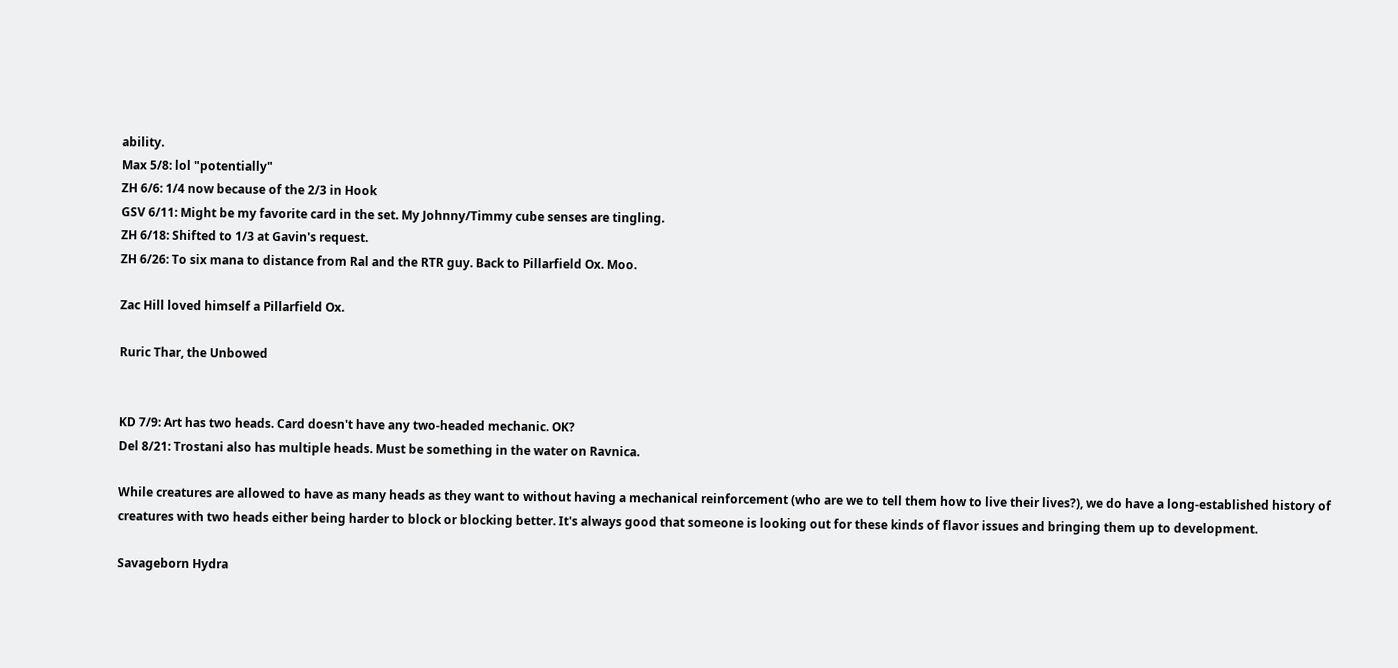ability.
Max 5/8: lol "potentially"
ZH 6/6: 1/4 now because of the 2/3 in Hook
GSV 6/11: Might be my favorite card in the set. My Johnny/Timmy cube senses are tingling.
ZH 6/18: Shifted to 1/3 at Gavin's request.
ZH 6/26: To six mana to distance from Ral and the RTR guy. Back to Pillarfield Ox. Moo.

Zac Hill loved himself a Pillarfield Ox.

Ruric Thar, the Unbowed


KD 7/9: Art has two heads. Card doesn't have any two-headed mechanic. OK?
Del 8/21: Trostani also has multiple heads. Must be something in the water on Ravnica.

While creatures are allowed to have as many heads as they want to without having a mechanical reinforcement (who are we to tell them how to live their lives?), we do have a long-established history of creatures with two heads either being harder to block or blocking better. It's always good that someone is looking out for these kinds of flavor issues and bringing them up to development.

Savageborn Hydra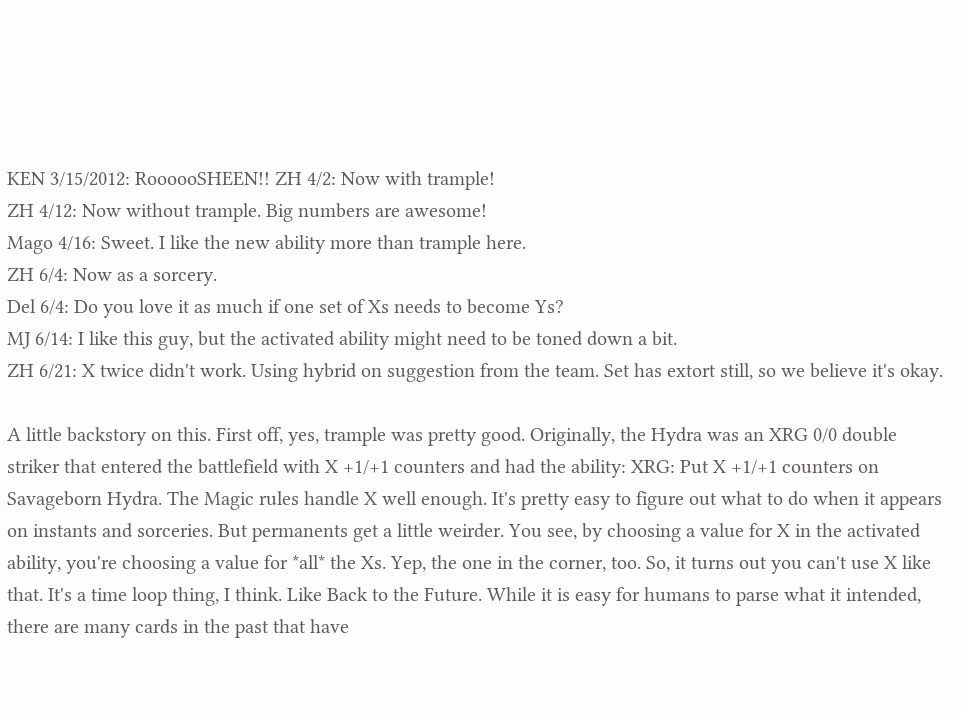KEN 3/15/2012: RoooooSHEEN!! ZH 4/2: Now with trample!
ZH 4/12: Now without trample. Big numbers are awesome!
Mago 4/16: Sweet. I like the new ability more than trample here.
ZH 6/4: Now as a sorcery.
Del 6/4: Do you love it as much if one set of Xs needs to become Ys?
MJ 6/14: I like this guy, but the activated ability might need to be toned down a bit.
ZH 6/21: X twice didn't work. Using hybrid on suggestion from the team. Set has extort still, so we believe it's okay.

A little backstory on this. First off, yes, trample was pretty good. Originally, the Hydra was an XRG 0/0 double striker that entered the battlefield with X +1/+1 counters and had the ability: XRG: Put X +1/+1 counters on Savageborn Hydra. The Magic rules handle X well enough. It's pretty easy to figure out what to do when it appears on instants and sorceries. But permanents get a little weirder. You see, by choosing a value for X in the activated ability, you're choosing a value for *all* the Xs. Yep, the one in the corner, too. So, it turns out you can't use X like that. It's a time loop thing, I think. Like Back to the Future. While it is easy for humans to parse what it intended, there are many cards in the past that have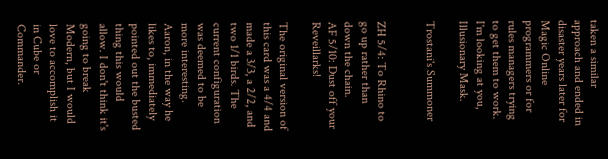taken a similar approach and ended in disaster years later for Magic Online programmers or for rules managers trying to get them to work. I'm looking at you, Illusionary Mask.

Trostani's Summoner


ZH 5/4: To Rhino to go up rather than down the chain.
AF 5/10: Dust off your Reveillarks!

The original version of this card was a 4/4 and made a 3/3, a 2/2, and two 1/1 birds. The current configuration was deemed to be more interesting. Aaron, in the way he likes to, immediately pointed out the busted thing this would allow. I don't think it's going to break Modern, but I would love to accomplish it in Cube or Commander.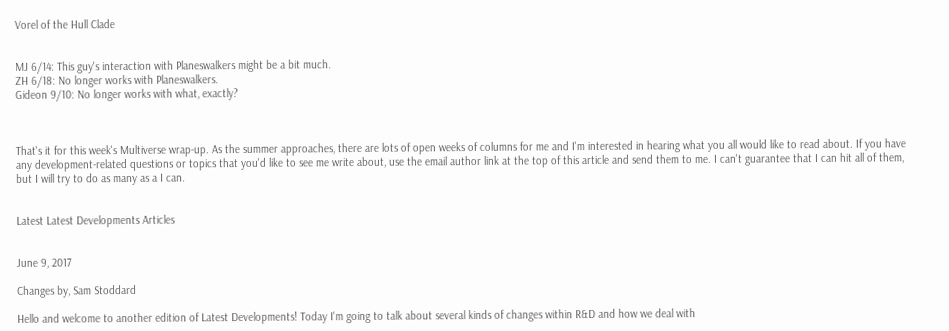Vorel of the Hull Clade


MJ 6/14: This guy's interaction with Planeswalkers might be a bit much.
ZH 6/18: No longer works with Planeswalkers.
Gideon 9/10: No longer works with what, exactly?



That's it for this week's Multiverse wrap-up. As the summer approaches, there are lots of open weeks of columns for me and I'm interested in hearing what you all would like to read about. If you have any development-related questions or topics that you'd like to see me write about, use the email author link at the top of this article and send them to me. I can't guarantee that I can hit all of them, but I will try to do as many as a I can.


Latest Latest Developments Articles


June 9, 2017

Changes by, Sam Stoddard

Hello and welcome to another edition of Latest Developments! Today I'm going to talk about several kinds of changes within R&D and how we deal with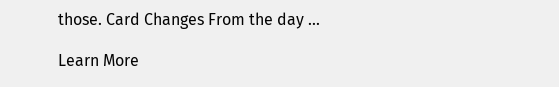those. Card Changes From the day ...

Learn More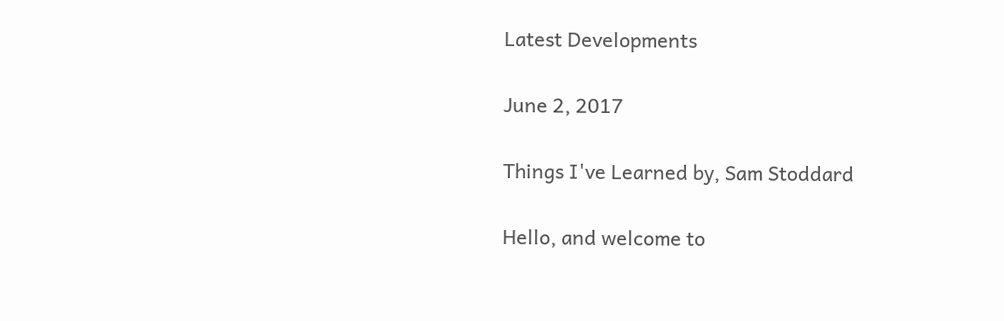Latest Developments

June 2, 2017

Things I've Learned by, Sam Stoddard

Hello, and welcome to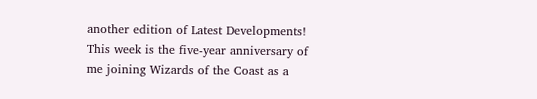another edition of Latest Developments! This week is the five-year anniversary of me joining Wizards of the Coast as a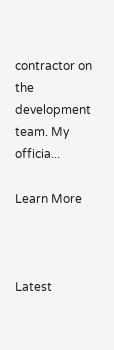contractor on the development team. My officia...

Learn More



Latest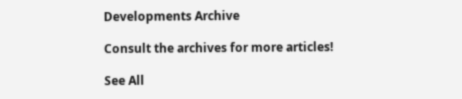Developments Archive

Consult the archives for more articles!

See All